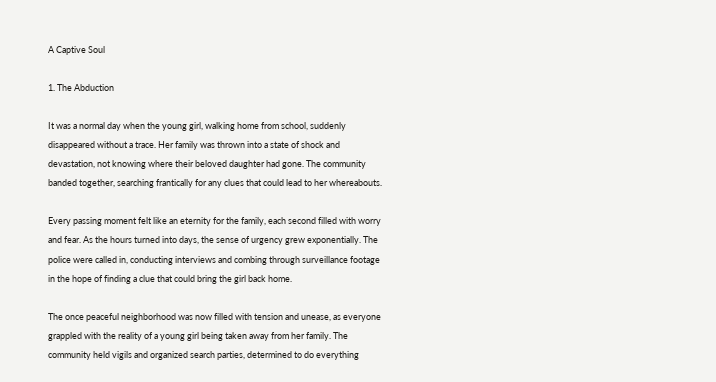A Captive Soul

1. The Abduction

It was a normal day when the young girl, walking home from school, suddenly disappeared without a trace. Her family was thrown into a state of shock and devastation, not knowing where their beloved daughter had gone. The community banded together, searching frantically for any clues that could lead to her whereabouts.

Every passing moment felt like an eternity for the family, each second filled with worry and fear. As the hours turned into days, the sense of urgency grew exponentially. The police were called in, conducting interviews and combing through surveillance footage in the hope of finding a clue that could bring the girl back home.

The once peaceful neighborhood was now filled with tension and unease, as everyone grappled with the reality of a young girl being taken away from her family. The community held vigils and organized search parties, determined to do everything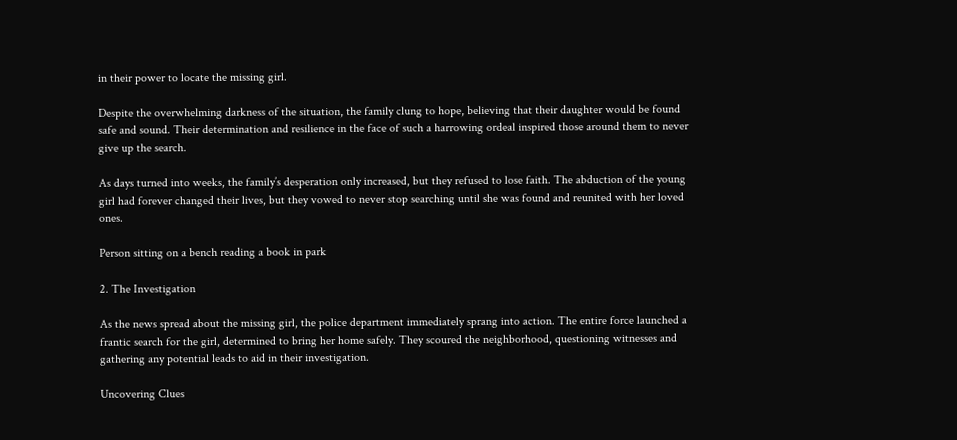in their power to locate the missing girl.

Despite the overwhelming darkness of the situation, the family clung to hope, believing that their daughter would be found safe and sound. Their determination and resilience in the face of such a harrowing ordeal inspired those around them to never give up the search.

As days turned into weeks, the family’s desperation only increased, but they refused to lose faith. The abduction of the young girl had forever changed their lives, but they vowed to never stop searching until she was found and reunited with her loved ones.

Person sitting on a bench reading a book in park

2. The Investigation

As the news spread about the missing girl, the police department immediately sprang into action. The entire force launched a frantic search for the girl, determined to bring her home safely. They scoured the neighborhood, questioning witnesses and gathering any potential leads to aid in their investigation.

Uncovering Clues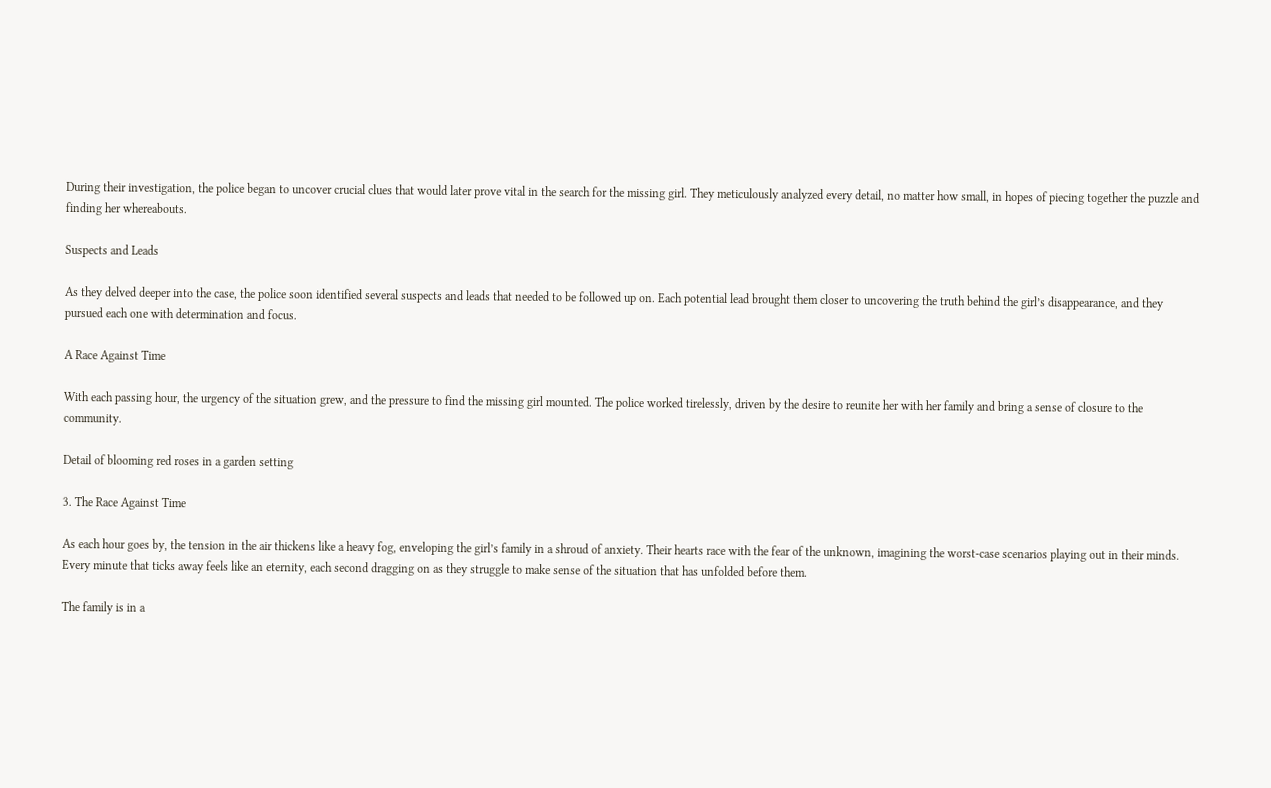During their investigation, the police began to uncover crucial clues that would later prove vital in the search for the missing girl. They meticulously analyzed every detail, no matter how small, in hopes of piecing together the puzzle and finding her whereabouts.

Suspects and Leads

As they delved deeper into the case, the police soon identified several suspects and leads that needed to be followed up on. Each potential lead brought them closer to uncovering the truth behind the girl’s disappearance, and they pursued each one with determination and focus.

A Race Against Time

With each passing hour, the urgency of the situation grew, and the pressure to find the missing girl mounted. The police worked tirelessly, driven by the desire to reunite her with her family and bring a sense of closure to the community.

Detail of blooming red roses in a garden setting

3. The Race Against Time

As each hour goes by, the tension in the air thickens like a heavy fog, enveloping the girl’s family in a shroud of anxiety. Their hearts race with the fear of the unknown, imagining the worst-case scenarios playing out in their minds. Every minute that ticks away feels like an eternity, each second dragging on as they struggle to make sense of the situation that has unfolded before them.

The family is in a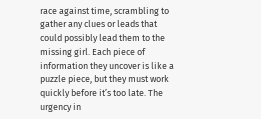race against time, scrambling to gather any clues or leads that could possibly lead them to the missing girl. Each piece of information they uncover is like a puzzle piece, but they must work quickly before it’s too late. The urgency in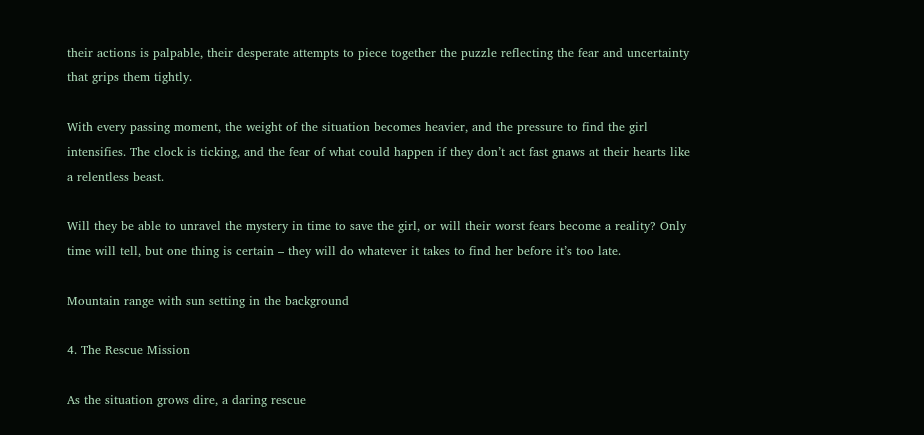their actions is palpable, their desperate attempts to piece together the puzzle reflecting the fear and uncertainty that grips them tightly.

With every passing moment, the weight of the situation becomes heavier, and the pressure to find the girl intensifies. The clock is ticking, and the fear of what could happen if they don’t act fast gnaws at their hearts like a relentless beast.

Will they be able to unravel the mystery in time to save the girl, or will their worst fears become a reality? Only time will tell, but one thing is certain – they will do whatever it takes to find her before it’s too late.

Mountain range with sun setting in the background

4. The Rescue Mission

As the situation grows dire, a daring rescue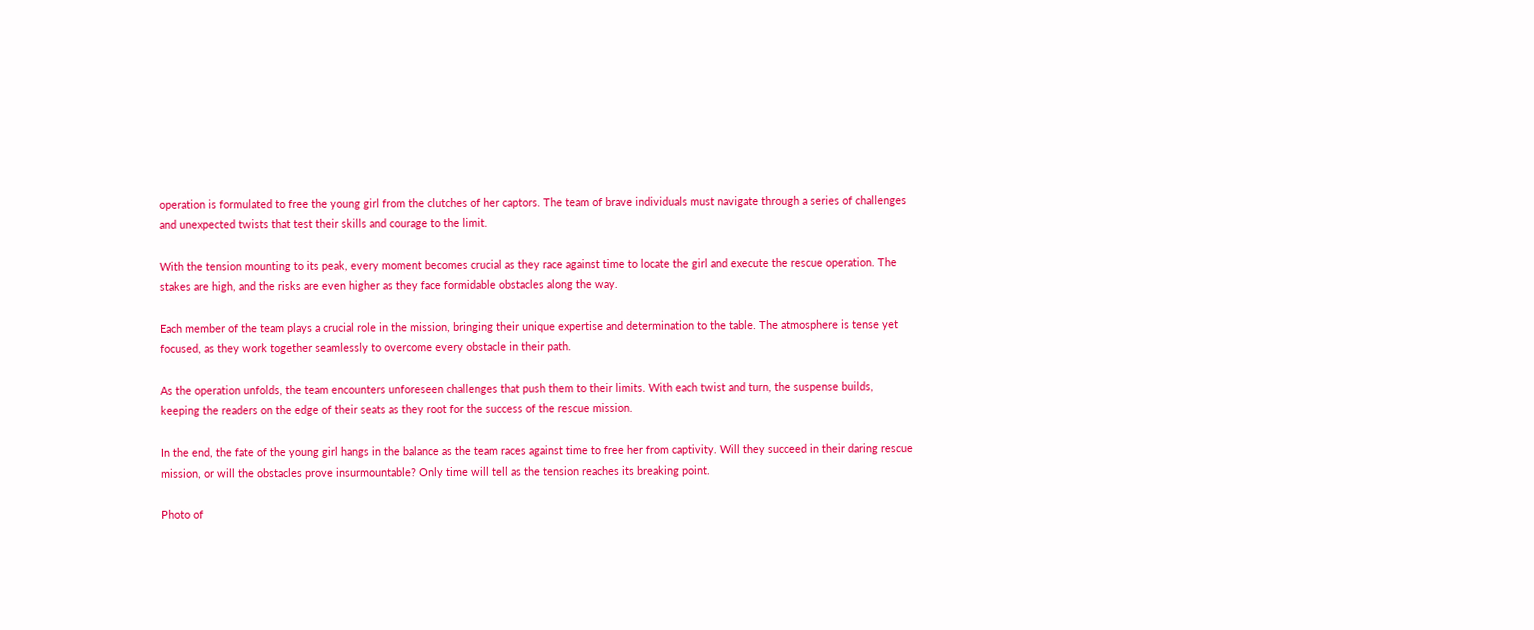operation is formulated to free the young girl from the clutches of her captors. The team of brave individuals must navigate through a series of challenges and unexpected twists that test their skills and courage to the limit.

With the tension mounting to its peak, every moment becomes crucial as they race against time to locate the girl and execute the rescue operation. The stakes are high, and the risks are even higher as they face formidable obstacles along the way.

Each member of the team plays a crucial role in the mission, bringing their unique expertise and determination to the table. The atmosphere is tense yet focused, as they work together seamlessly to overcome every obstacle in their path.

As the operation unfolds, the team encounters unforeseen challenges that push them to their limits. With each twist and turn, the suspense builds, keeping the readers on the edge of their seats as they root for the success of the rescue mission.

In the end, the fate of the young girl hangs in the balance as the team races against time to free her from captivity. Will they succeed in their daring rescue mission, or will the obstacles prove insurmountable? Only time will tell as the tension reaches its breaking point.

Photo of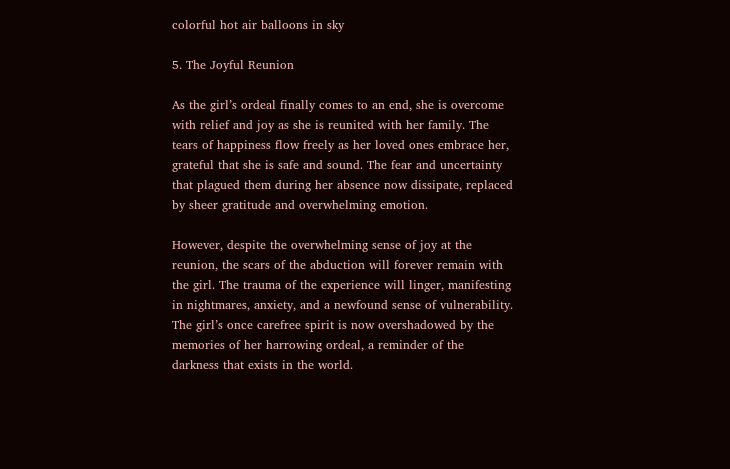colorful hot air balloons in sky

5. The Joyful Reunion

As the girl’s ordeal finally comes to an end, she is overcome with relief and joy as she is reunited with her family. The tears of happiness flow freely as her loved ones embrace her, grateful that she is safe and sound. The fear and uncertainty that plagued them during her absence now dissipate, replaced by sheer gratitude and overwhelming emotion.

However, despite the overwhelming sense of joy at the reunion, the scars of the abduction will forever remain with the girl. The trauma of the experience will linger, manifesting in nightmares, anxiety, and a newfound sense of vulnerability. The girl’s once carefree spirit is now overshadowed by the memories of her harrowing ordeal, a reminder of the darkness that exists in the world.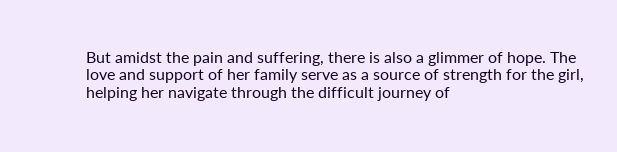But amidst the pain and suffering, there is also a glimmer of hope. The love and support of her family serve as a source of strength for the girl, helping her navigate through the difficult journey of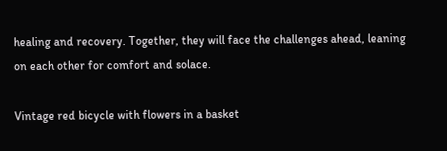healing and recovery. Together, they will face the challenges ahead, leaning on each other for comfort and solace.

Vintage red bicycle with flowers in a basket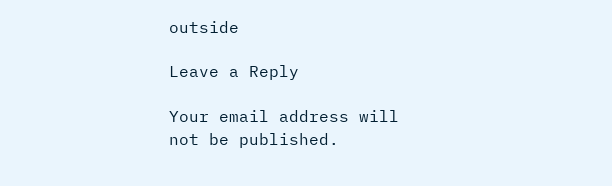outside

Leave a Reply

Your email address will not be published.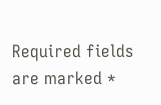Required fields are marked *